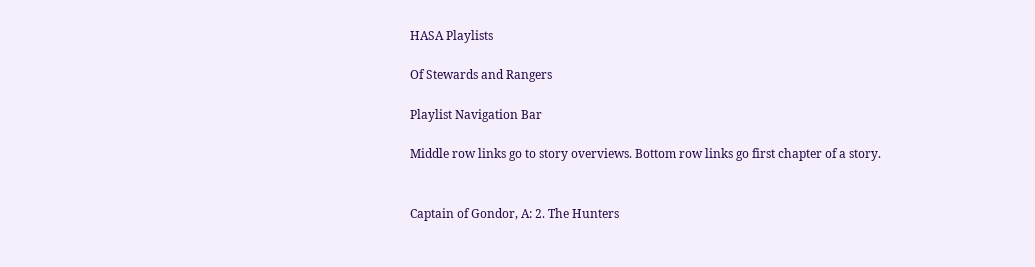HASA Playlists

Of Stewards and Rangers

Playlist Navigation Bar

Middle row links go to story overviews. Bottom row links go first chapter of a story.


Captain of Gondor, A: 2. The Hunters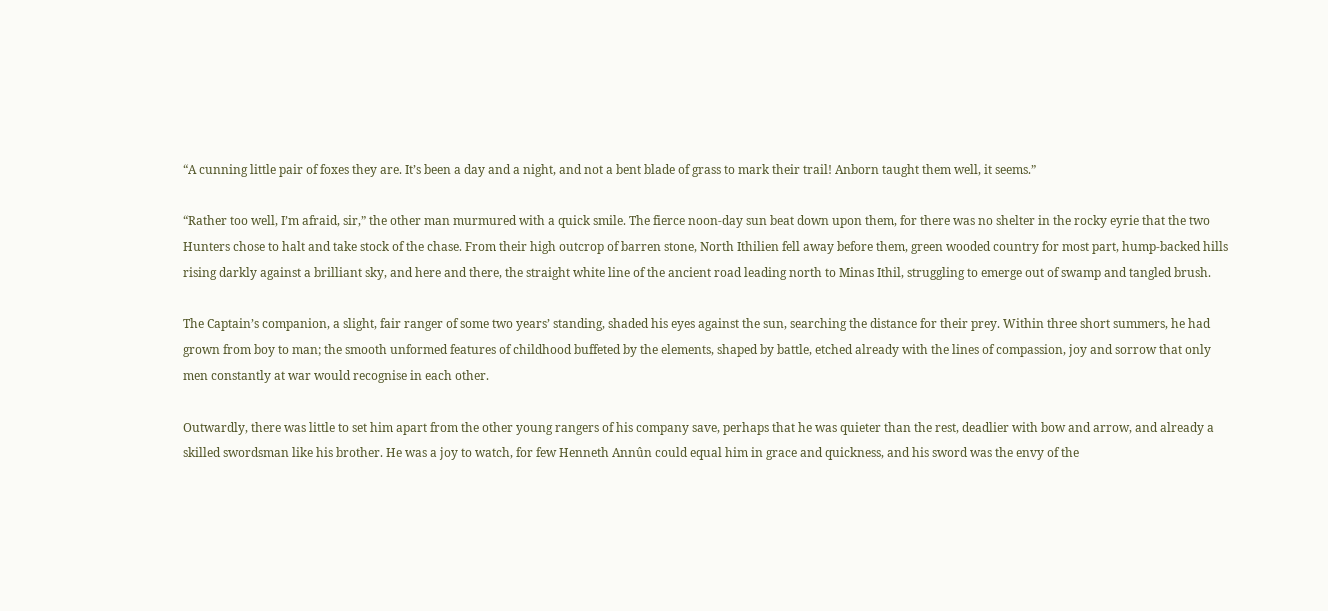“A cunning little pair of foxes they are. It’s been a day and a night, and not a bent blade of grass to mark their trail! Anborn taught them well, it seems.”

“Rather too well, I’m afraid, sir,” the other man murmured with a quick smile. The fierce noon-day sun beat down upon them, for there was no shelter in the rocky eyrie that the two Hunters chose to halt and take stock of the chase. From their high outcrop of barren stone, North Ithilien fell away before them, green wooded country for most part, hump-backed hills rising darkly against a brilliant sky, and here and there, the straight white line of the ancient road leading north to Minas Ithil, struggling to emerge out of swamp and tangled brush.

The Captain’s companion, a slight, fair ranger of some two years’ standing, shaded his eyes against the sun, searching the distance for their prey. Within three short summers, he had grown from boy to man; the smooth unformed features of childhood buffeted by the elements, shaped by battle, etched already with the lines of compassion, joy and sorrow that only men constantly at war would recognise in each other.

Outwardly, there was little to set him apart from the other young rangers of his company save, perhaps that he was quieter than the rest, deadlier with bow and arrow, and already a skilled swordsman like his brother. He was a joy to watch, for few Henneth Annûn could equal him in grace and quickness, and his sword was the envy of the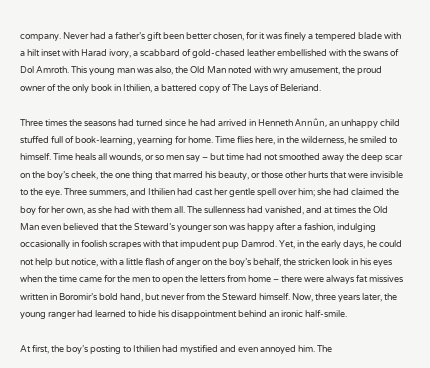company. Never had a father’s gift been better chosen, for it was finely a tempered blade with a hilt inset with Harad ivory, a scabbard of gold-chased leather embellished with the swans of Dol Amroth. This young man was also, the Old Man noted with wry amusement, the proud owner of the only book in Ithilien, a battered copy of The Lays of Beleriand.

Three times the seasons had turned since he had arrived in Henneth Annûn, an unhappy child stuffed full of book-learning, yearning for home. Time flies here, in the wilderness, he smiled to himself. Time heals all wounds, or so men say – but time had not smoothed away the deep scar on the boy’s cheek, the one thing that marred his beauty, or those other hurts that were invisible to the eye. Three summers, and Ithilien had cast her gentle spell over him; she had claimed the boy for her own, as she had with them all. The sullenness had vanished, and at times the Old Man even believed that the Steward’s younger son was happy after a fashion, indulging occasionally in foolish scrapes with that impudent pup Damrod. Yet, in the early days, he could not help but notice, with a little flash of anger on the boy’s behalf, the stricken look in his eyes when the time came for the men to open the letters from home – there were always fat missives written in Boromir’s bold hand, but never from the Steward himself. Now, three years later, the young ranger had learned to hide his disappointment behind an ironic half-smile.

At first, the boy’s posting to Ithilien had mystified and even annoyed him. The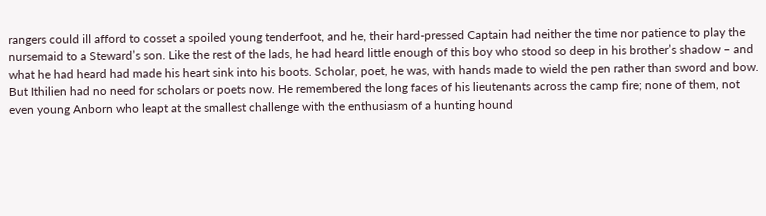rangers could ill afford to cosset a spoiled young tenderfoot, and he, their hard-pressed Captain had neither the time nor patience to play the nursemaid to a Steward’s son. Like the rest of the lads, he had heard little enough of this boy who stood so deep in his brother’s shadow – and what he had heard had made his heart sink into his boots. Scholar, poet, he was, with hands made to wield the pen rather than sword and bow. But Ithilien had no need for scholars or poets now. He remembered the long faces of his lieutenants across the camp fire; none of them, not even young Anborn who leapt at the smallest challenge with the enthusiasm of a hunting hound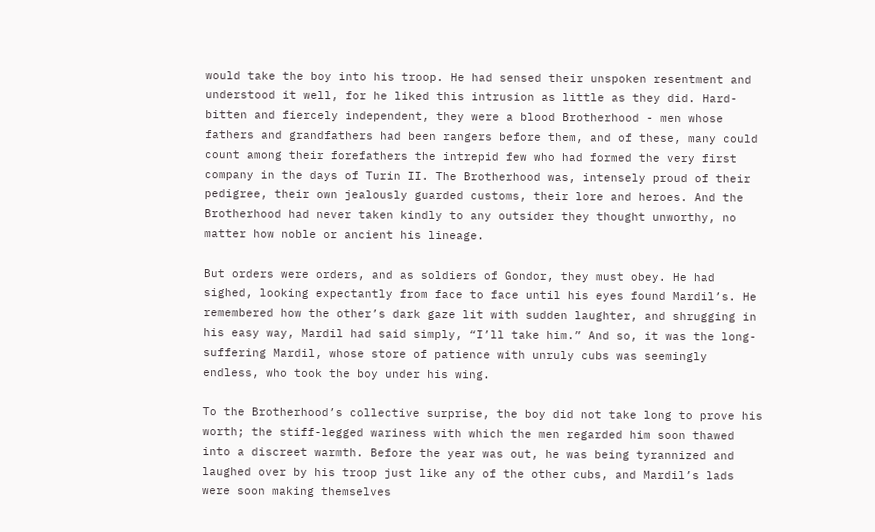would take the boy into his troop. He had sensed their unspoken resentment and understood it well, for he liked this intrusion as little as they did. Hard-bitten and fiercely independent, they were a blood Brotherhood - men whose fathers and grandfathers had been rangers before them, and of these, many could count among their forefathers the intrepid few who had formed the very first company in the days of Turin II. The Brotherhood was, intensely proud of their pedigree, their own jealously guarded customs, their lore and heroes. And the Brotherhood had never taken kindly to any outsider they thought unworthy, no matter how noble or ancient his lineage.

But orders were orders, and as soldiers of Gondor, they must obey. He had sighed, looking expectantly from face to face until his eyes found Mardil’s. He remembered how the other’s dark gaze lit with sudden laughter, and shrugging in his easy way, Mardil had said simply, “I’ll take him.” And so, it was the long-suffering Mardil, whose store of patience with unruly cubs was seemingly endless, who took the boy under his wing.

To the Brotherhood’s collective surprise, the boy did not take long to prove his worth; the stiff-legged wariness with which the men regarded him soon thawed into a discreet warmth. Before the year was out, he was being tyrannized and laughed over by his troop just like any of the other cubs, and Mardil’s lads were soon making themselves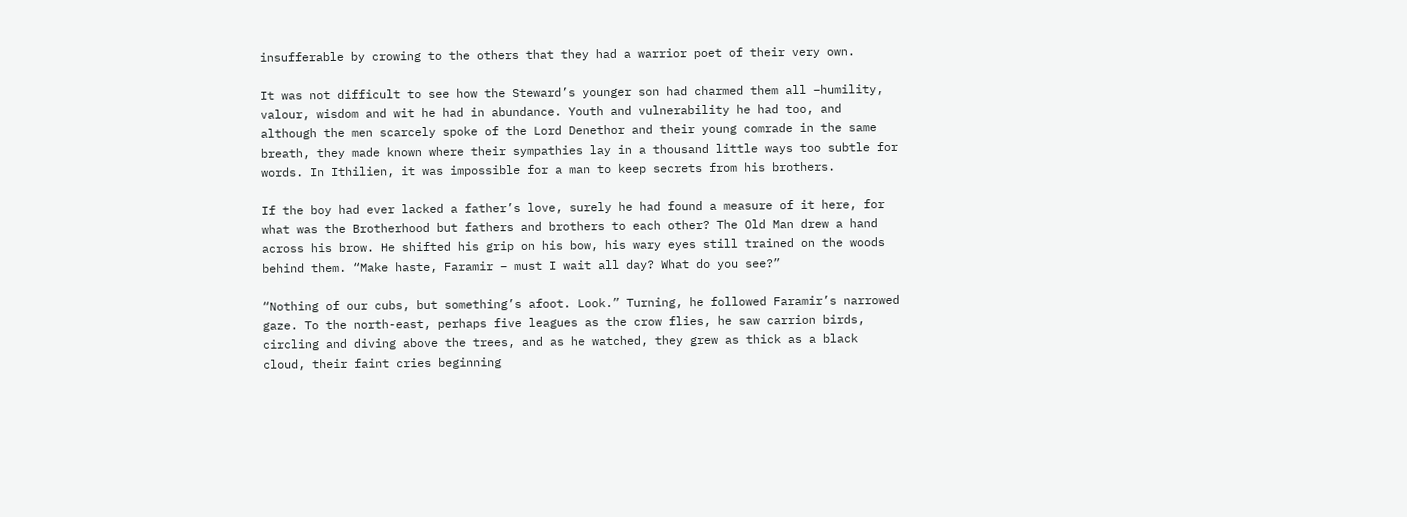insufferable by crowing to the others that they had a warrior poet of their very own.

It was not difficult to see how the Steward’s younger son had charmed them all –humility, valour, wisdom and wit he had in abundance. Youth and vulnerability he had too, and although the men scarcely spoke of the Lord Denethor and their young comrade in the same breath, they made known where their sympathies lay in a thousand little ways too subtle for words. In Ithilien, it was impossible for a man to keep secrets from his brothers.

If the boy had ever lacked a father’s love, surely he had found a measure of it here, for what was the Brotherhood but fathers and brothers to each other? The Old Man drew a hand across his brow. He shifted his grip on his bow, his wary eyes still trained on the woods behind them. “Make haste, Faramir – must I wait all day? What do you see?”

“Nothing of our cubs, but something’s afoot. Look.” Turning, he followed Faramir’s narrowed gaze. To the north-east, perhaps five leagues as the crow flies, he saw carrion birds, circling and diving above the trees, and as he watched, they grew as thick as a black cloud, their faint cries beginning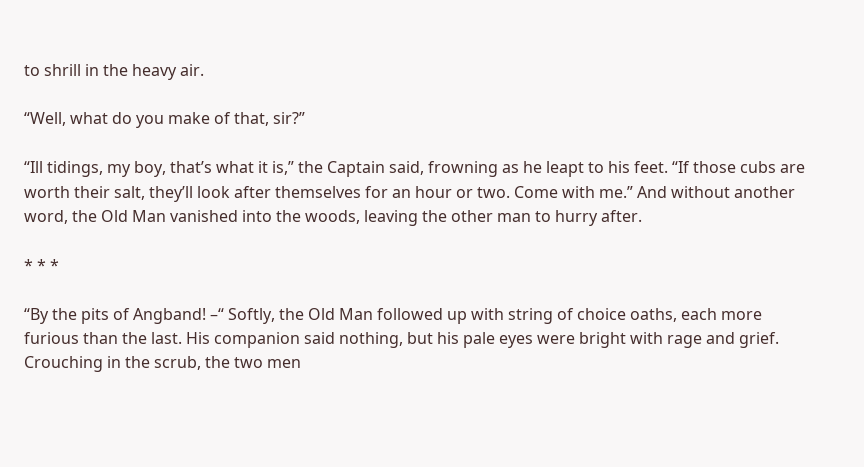to shrill in the heavy air.

“Well, what do you make of that, sir?”

“Ill tidings, my boy, that’s what it is,” the Captain said, frowning as he leapt to his feet. “If those cubs are worth their salt, they’ll look after themselves for an hour or two. Come with me.” And without another word, the Old Man vanished into the woods, leaving the other man to hurry after.

* * *

“By the pits of Angband! –“ Softly, the Old Man followed up with string of choice oaths, each more furious than the last. His companion said nothing, but his pale eyes were bright with rage and grief. Crouching in the scrub, the two men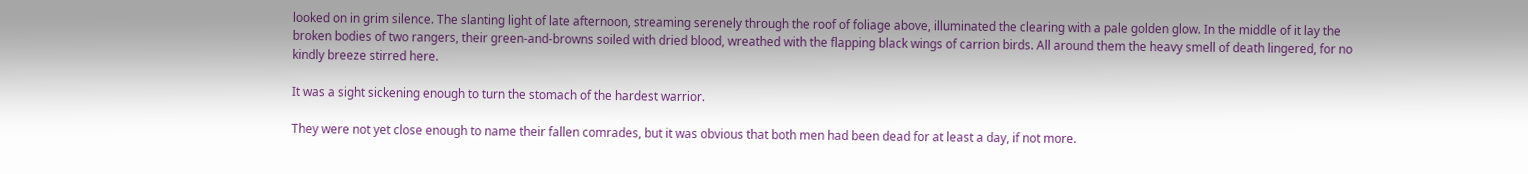looked on in grim silence. The slanting light of late afternoon, streaming serenely through the roof of foliage above, illuminated the clearing with a pale golden glow. In the middle of it lay the broken bodies of two rangers, their green-and-browns soiled with dried blood, wreathed with the flapping black wings of carrion birds. All around them the heavy smell of death lingered, for no kindly breeze stirred here.

It was a sight sickening enough to turn the stomach of the hardest warrior.

They were not yet close enough to name their fallen comrades, but it was obvious that both men had been dead for at least a day, if not more.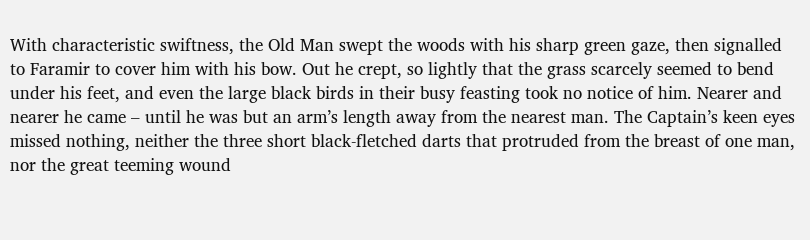With characteristic swiftness, the Old Man swept the woods with his sharp green gaze, then signalled to Faramir to cover him with his bow. Out he crept, so lightly that the grass scarcely seemed to bend under his feet, and even the large black birds in their busy feasting took no notice of him. Nearer and nearer he came – until he was but an arm’s length away from the nearest man. The Captain’s keen eyes missed nothing, neither the three short black-fletched darts that protruded from the breast of one man, nor the great teeming wound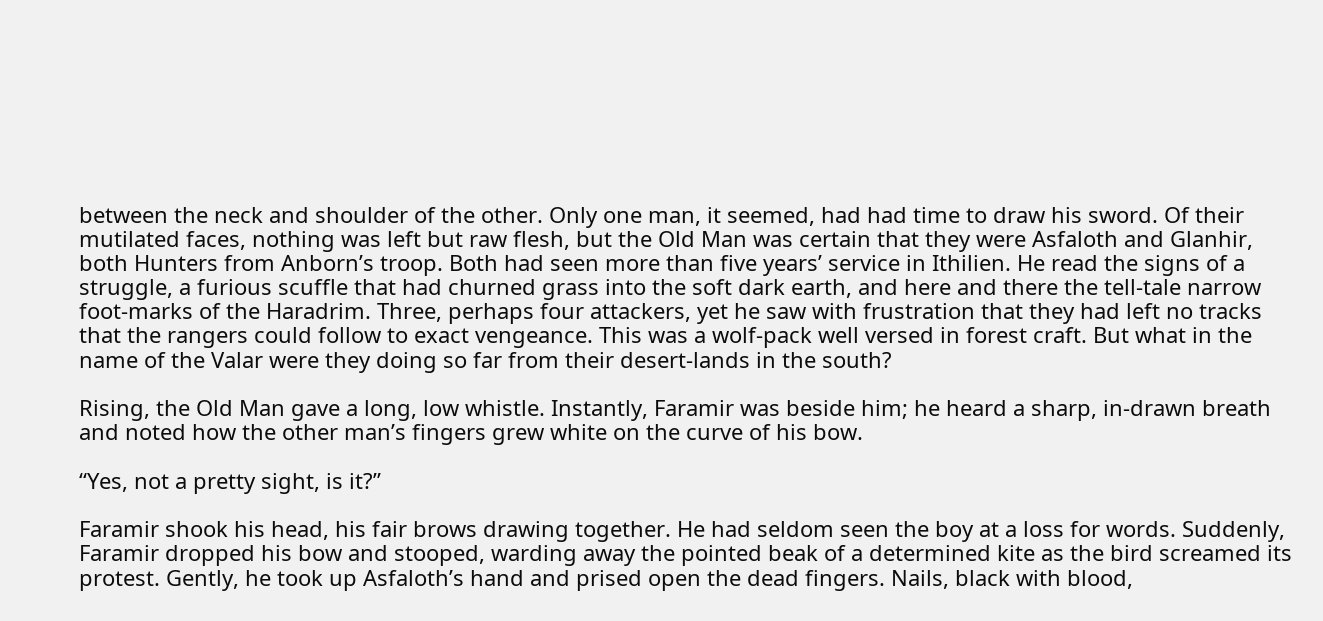between the neck and shoulder of the other. Only one man, it seemed, had had time to draw his sword. Of their mutilated faces, nothing was left but raw flesh, but the Old Man was certain that they were Asfaloth and Glanhir, both Hunters from Anborn’s troop. Both had seen more than five years’ service in Ithilien. He read the signs of a struggle, a furious scuffle that had churned grass into the soft dark earth, and here and there the tell-tale narrow foot-marks of the Haradrim. Three, perhaps four attackers, yet he saw with frustration that they had left no tracks that the rangers could follow to exact vengeance. This was a wolf-pack well versed in forest craft. But what in the name of the Valar were they doing so far from their desert-lands in the south?

Rising, the Old Man gave a long, low whistle. Instantly, Faramir was beside him; he heard a sharp, in-drawn breath and noted how the other man’s fingers grew white on the curve of his bow.

“Yes, not a pretty sight, is it?”

Faramir shook his head, his fair brows drawing together. He had seldom seen the boy at a loss for words. Suddenly, Faramir dropped his bow and stooped, warding away the pointed beak of a determined kite as the bird screamed its protest. Gently, he took up Asfaloth’s hand and prised open the dead fingers. Nails, black with blood,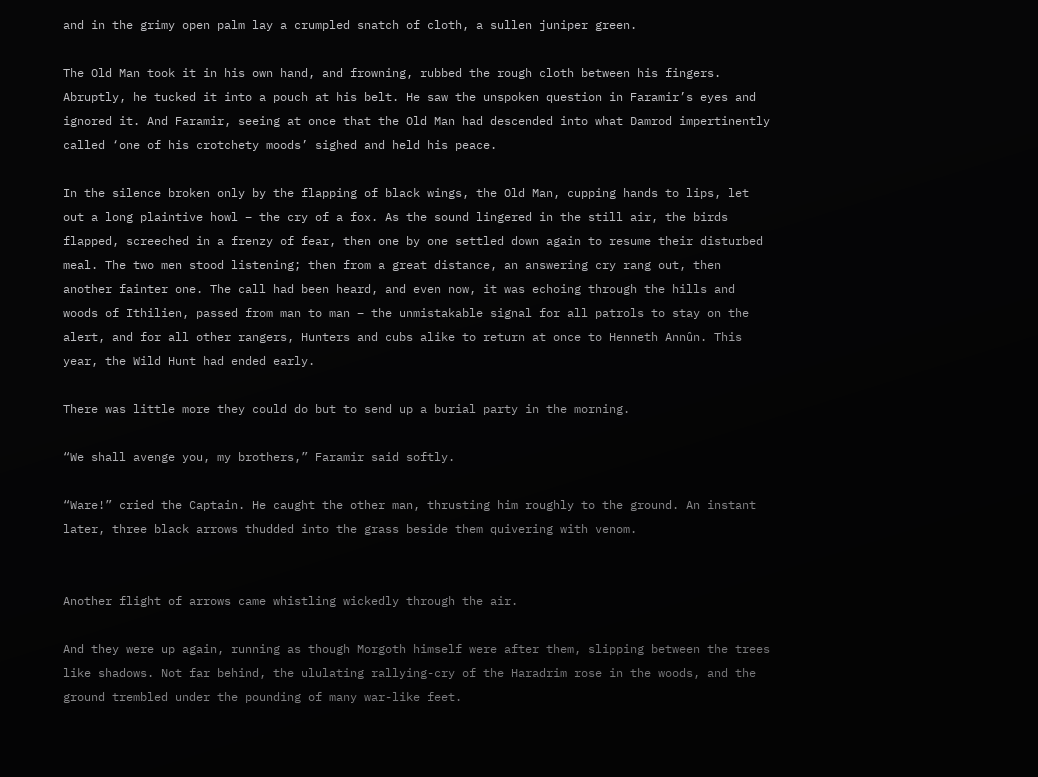and in the grimy open palm lay a crumpled snatch of cloth, a sullen juniper green.

The Old Man took it in his own hand, and frowning, rubbed the rough cloth between his fingers. Abruptly, he tucked it into a pouch at his belt. He saw the unspoken question in Faramir’s eyes and ignored it. And Faramir, seeing at once that the Old Man had descended into what Damrod impertinently called ‘one of his crotchety moods’ sighed and held his peace.

In the silence broken only by the flapping of black wings, the Old Man, cupping hands to lips, let out a long plaintive howl – the cry of a fox. As the sound lingered in the still air, the birds flapped, screeched in a frenzy of fear, then one by one settled down again to resume their disturbed meal. The two men stood listening; then from a great distance, an answering cry rang out, then another fainter one. The call had been heard, and even now, it was echoing through the hills and woods of Ithilien, passed from man to man – the unmistakable signal for all patrols to stay on the alert, and for all other rangers, Hunters and cubs alike to return at once to Henneth Annûn. This year, the Wild Hunt had ended early.

There was little more they could do but to send up a burial party in the morning.

“We shall avenge you, my brothers,” Faramir said softly.

“Ware!” cried the Captain. He caught the other man, thrusting him roughly to the ground. An instant later, three black arrows thudded into the grass beside them quivering with venom.


Another flight of arrows came whistling wickedly through the air.

And they were up again, running as though Morgoth himself were after them, slipping between the trees like shadows. Not far behind, the ululating rallying-cry of the Haradrim rose in the woods, and the ground trembled under the pounding of many war-like feet.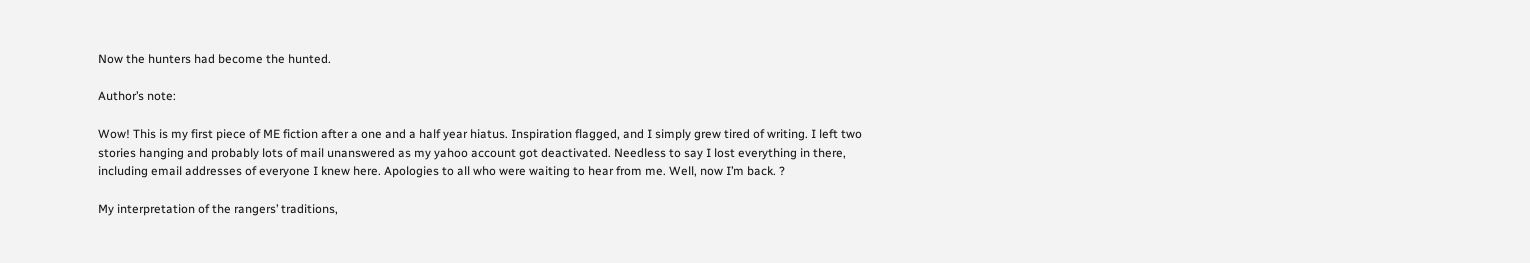Now the hunters had become the hunted.

Author’s note:

Wow! This is my first piece of ME fiction after a one and a half year hiatus. Inspiration flagged, and I simply grew tired of writing. I left two stories hanging and probably lots of mail unanswered as my yahoo account got deactivated. Needless to say I lost everything in there, including email addresses of everyone I knew here. Apologies to all who were waiting to hear from me. Well, now I’m back. ?

My interpretation of the rangers’ traditions,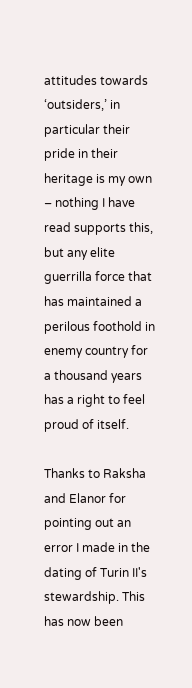attitudes towards ‘outsiders,’ in particular their pride in their heritage is my own – nothing I have read supports this, but any elite guerrilla force that has maintained a perilous foothold in enemy country for a thousand years has a right to feel proud of itself.

Thanks to Raksha and Elanor for pointing out an error I made in the dating of Turin II's stewardship. This has now been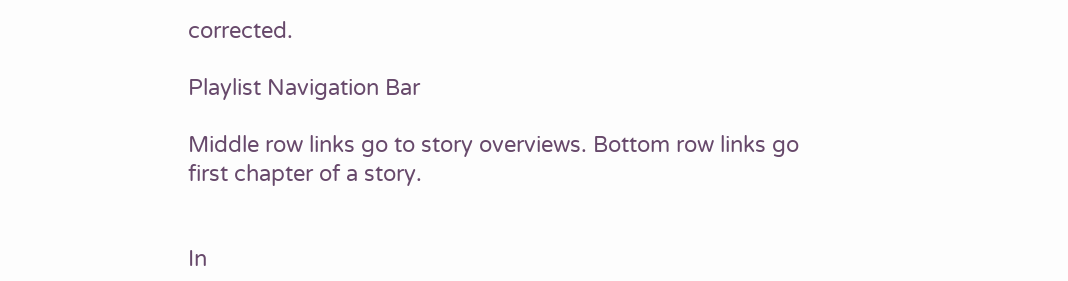corrected.

Playlist Navigation Bar

Middle row links go to story overviews. Bottom row links go first chapter of a story.


In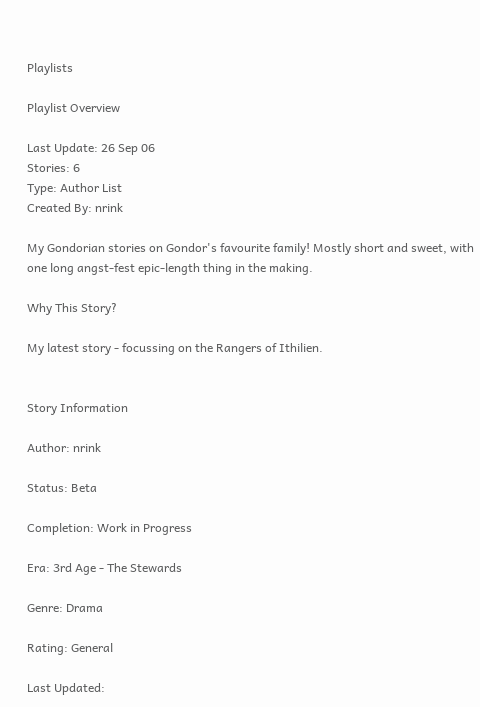Playlists

Playlist Overview

Last Update: 26 Sep 06
Stories: 6
Type: Author List
Created By: nrink

My Gondorian stories on Gondor's favourite family! Mostly short and sweet, with one long angst-fest epic-length thing in the making.

Why This Story?

My latest story - focussing on the Rangers of Ithilien.


Story Information

Author: nrink

Status: Beta

Completion: Work in Progress

Era: 3rd Age - The Stewards

Genre: Drama

Rating: General

Last Updated: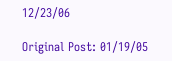12/23/06

Original Post: 01/19/05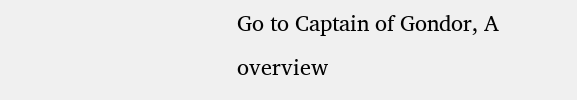Go to Captain of Gondor, A overview